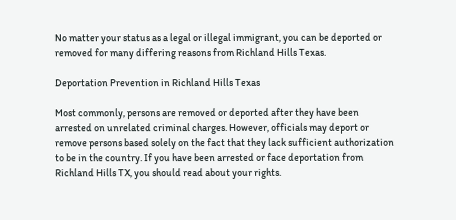No matter your status as a legal or illegal immigrant, you can be deported or removed for many differing reasons from Richland Hills Texas.

Deportation Prevention in Richland Hills Texas

Most commonly, persons are removed or deported after they have been arrested on unrelated criminal charges. However, officials may deport or remove persons based solely on the fact that they lack sufficient authorization to be in the country. If you have been arrested or face deportation from Richland Hills TX, you should read about your rights.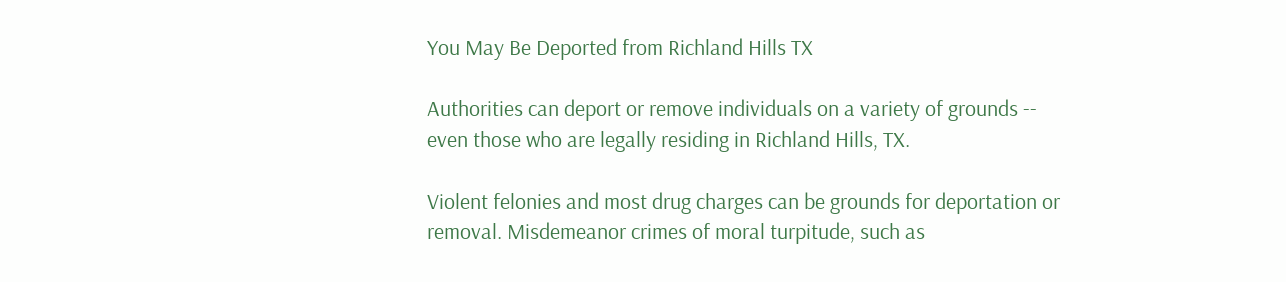You May Be Deported from Richland Hills TX

Authorities can deport or remove individuals on a variety of grounds -- even those who are legally residing in Richland Hills, TX.

Violent felonies and most drug charges can be grounds for deportation or removal. Misdemeanor crimes of moral turpitude, such as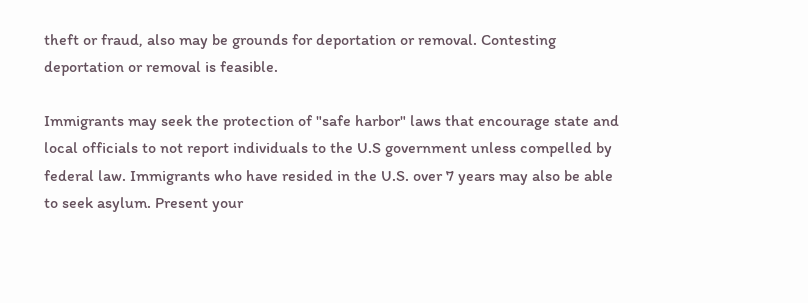theft or fraud, also may be grounds for deportation or removal. Contesting deportation or removal is feasible.

Immigrants may seek the protection of "safe harbor" laws that encourage state and local officials to not report individuals to the U.S government unless compelled by federal law. Immigrants who have resided in the U.S. over 7 years may also be able to seek asylum. Present your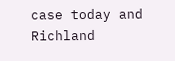case today and Richland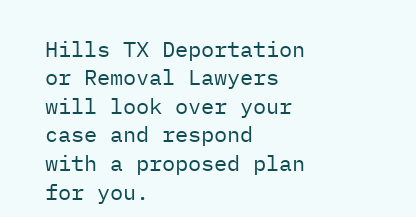Hills TX Deportation or Removal Lawyers will look over your case and respond with a proposed plan for you.